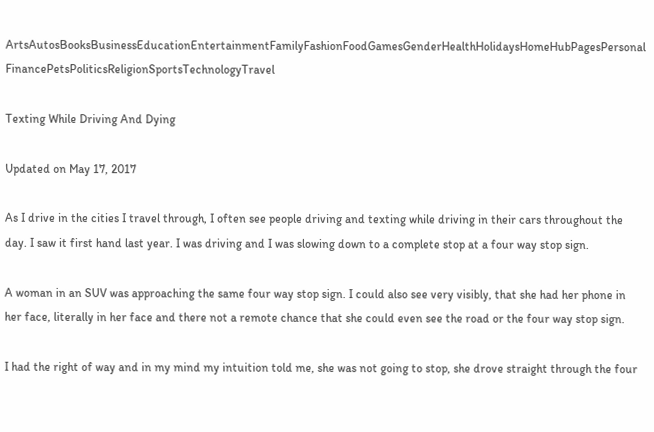ArtsAutosBooksBusinessEducationEntertainmentFamilyFashionFoodGamesGenderHealthHolidaysHomeHubPagesPersonal FinancePetsPoliticsReligionSportsTechnologyTravel

Texting While Driving And Dying

Updated on May 17, 2017

As I drive in the cities I travel through, I often see people driving and texting while driving in their cars throughout the day. I saw it first hand last year. I was driving and I was slowing down to a complete stop at a four way stop sign.

A woman in an SUV was approaching the same four way stop sign. I could also see very visibly, that she had her phone in her face, literally in her face and there not a remote chance that she could even see the road or the four way stop sign.

I had the right of way and in my mind my intuition told me, she was not going to stop, she drove straight through the four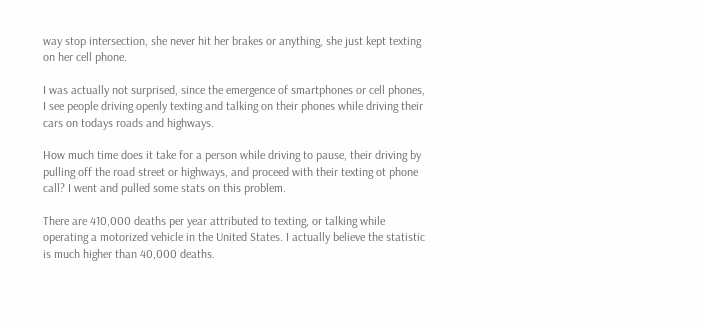way stop intersection, she never hit her brakes or anything, she just kept texting on her cell phone.

I was actually not surprised, since the emergence of smartphones or cell phones, I see people driving openly texting and talking on their phones while driving their cars on todays roads and highways.

How much time does it take for a person while driving to pause, their driving by pulling off the road street or highways, and proceed with their texting ot phone call? I went and pulled some stats on this problem.

There are 410,000 deaths per year attributed to texting, or talking while operating a motorized vehicle in the United States. I actually believe the statistic is much higher than 40,000 deaths.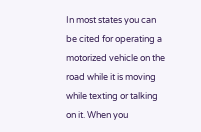In most states you can be cited for operating a motorized vehicle on the road while it is moving while texting or talking on it. When you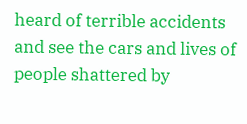heard of terrible accidents and see the cars and lives of people shattered by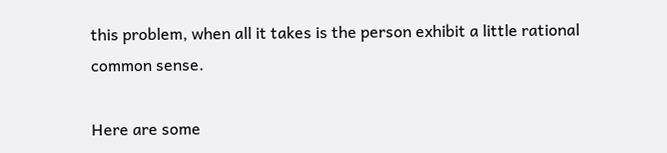this problem, when all it takes is the person exhibit a little rational common sense.

Here are some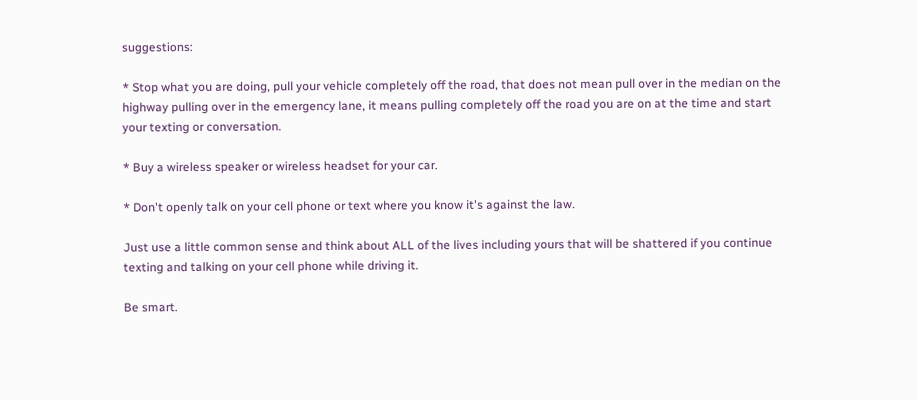suggestions:

* Stop what you are doing, pull your vehicle completely off the road, that does not mean pull over in the median on the highway pulling over in the emergency lane, it means pulling completely off the road you are on at the time and start your texting or conversation.

* Buy a wireless speaker or wireless headset for your car.

* Don't openly talk on your cell phone or text where you know it's against the law.

Just use a little common sense and think about ALL of the lives including yours that will be shattered if you continue texting and talking on your cell phone while driving it.

Be smart.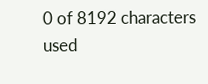0 of 8192 characters used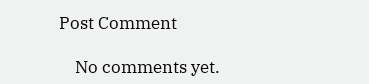Post Comment

    No comments yet.